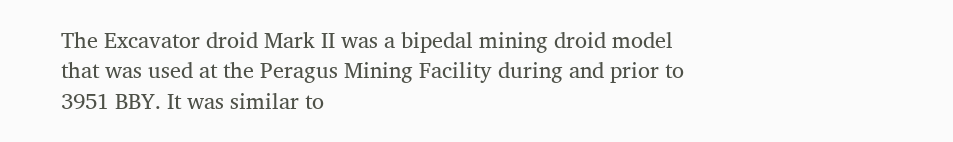The Excavator droid Mark II was a bipedal mining droid model that was used at the Peragus Mining Facility during and prior to 3951 BBY. It was similar to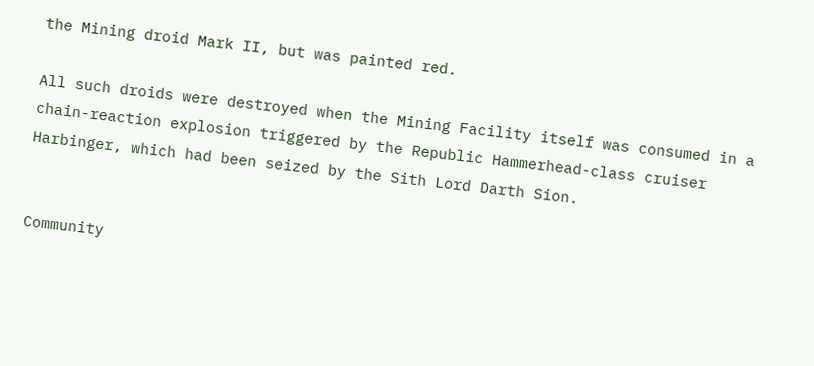the Mining droid Mark II, but was painted red.

All such droids were destroyed when the Mining Facility itself was consumed in a chain-reaction explosion triggered by the Republic Hammerhead-class cruiser Harbinger, which had been seized by the Sith Lord Darth Sion.


Community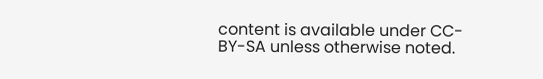content is available under CC-BY-SA unless otherwise noted.